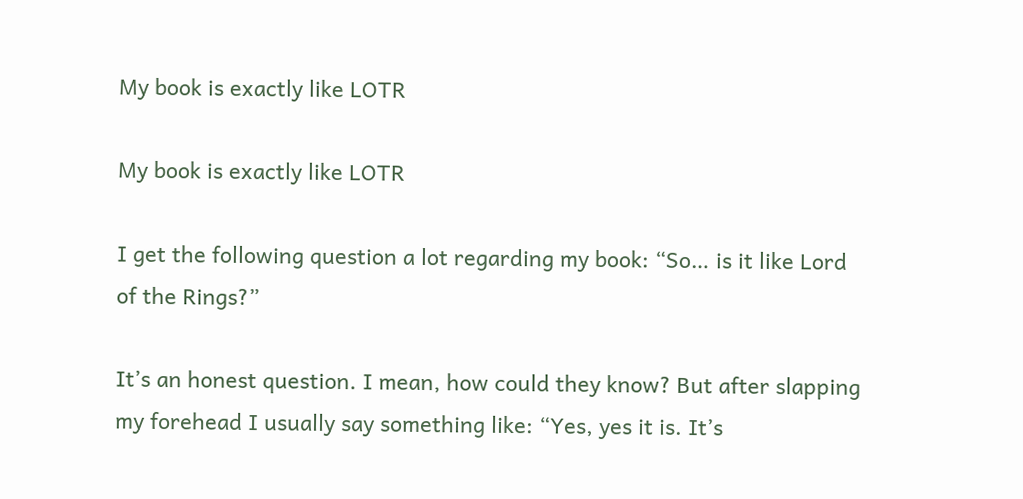My book is exactly like LOTR

My book is exactly like LOTR

I get the following question a lot regarding my book: “So… is it like Lord of the Rings?”

It’s an honest question. I mean, how could they know? But after slapping my forehead I usually say something like: “Yes, yes it is. It’s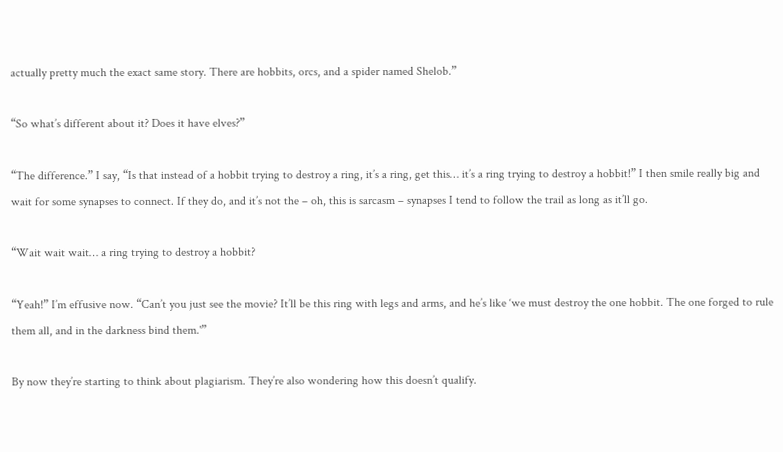actually pretty much the exact same story. There are hobbits, orcs, and a spider named Shelob.”

“So what’s different about it? Does it have elves?”

“The difference.” I say, “Is that instead of a hobbit trying to destroy a ring, it’s a ring, get this… it’s a ring trying to destroy a hobbit!” I then smile really big and wait for some synapses to connect. If they do, and it’s not the – oh, this is sarcasm – synapses I tend to follow the trail as long as it’ll go.

“Wait wait wait… a ring trying to destroy a hobbit?

“Yeah!” I’m effusive now. “Can’t you just see the movie? It’ll be this ring with legs and arms, and he’s like ‘we must destroy the one hobbit. The one forged to rule them all, and in the darkness bind them.'”

By now they’re starting to think about plagiarism. They’re also wondering how this doesn’t qualify.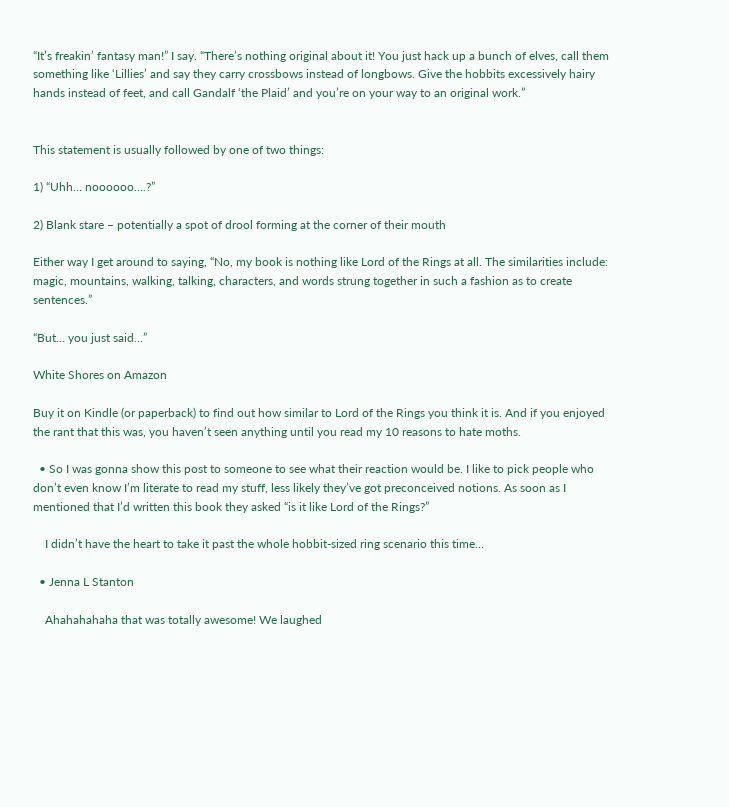“It’s freakin’ fantasy man!” I say. “There’s nothing original about it! You just hack up a bunch of elves, call them something like ‘Lillies’ and say they carry crossbows instead of longbows. Give the hobbits excessively hairy hands instead of feet, and call Gandalf ‘the Plaid’ and you’re on your way to an original work.”


This statement is usually followed by one of two things:

1) “Uhh… noooooo….?”

2) Blank stare – potentially a spot of drool forming at the corner of their mouth

Either way I get around to saying, “No, my book is nothing like Lord of the Rings at all. The similarities include: magic, mountains, walking, talking, characters, and words strung together in such a fashion as to create sentences.”

“But… you just said…”

White Shores on Amazon

Buy it on Kindle (or paperback) to find out how similar to Lord of the Rings you think it is. And if you enjoyed the rant that this was, you haven’t seen anything until you read my 10 reasons to hate moths.

  • So I was gonna show this post to someone to see what their reaction would be. I like to pick people who don’t even know I’m literate to read my stuff, less likely they’ve got preconceived notions. As soon as I mentioned that I’d written this book they asked “is it like Lord of the Rings?”

    I didn’t have the heart to take it past the whole hobbit-sized ring scenario this time…

  • Jenna L Stanton

    Ahahahahaha that was totally awesome! We laughed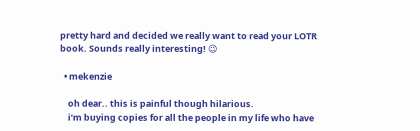pretty hard and decided we really want to read your LOTR book. Sounds really interesting! 😉

  • mekenzie

    oh dear.. this is painful though hilarious.
    i’m buying copies for all the people in my life who have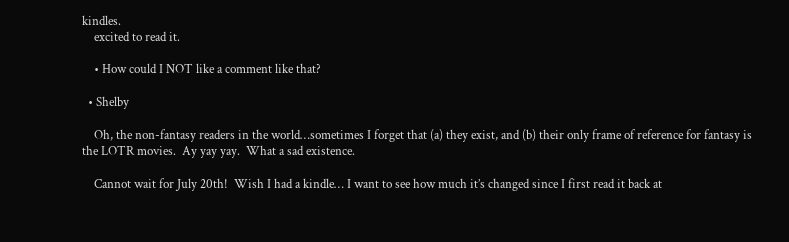kindles.
    excited to read it.

    • How could I NOT like a comment like that?

  • Shelby

    Oh, the non-fantasy readers in the world…sometimes I forget that (a) they exist, and (b) their only frame of reference for fantasy is the LOTR movies.  Ay yay yay.  What a sad existence.

    Cannot wait for July 20th!  Wish I had a kindle… I want to see how much it’s changed since I first read it back at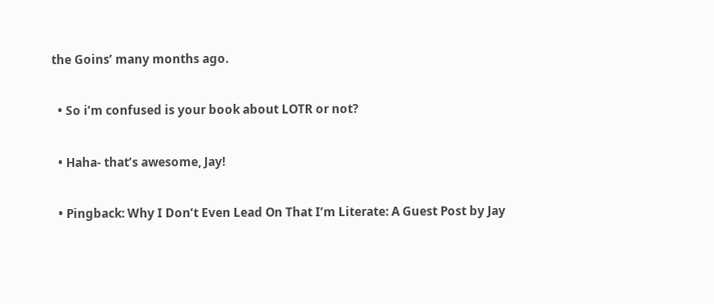the Goins’ many months ago.

  • So i’m confused is your book about LOTR or not?

  • Haha- that’s awesome, Jay!

  • Pingback: Why I Don’t Even Lead On That I’m Literate: A Guest Post by Jay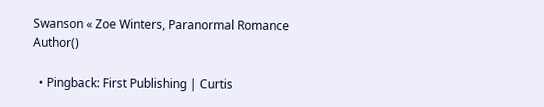Swanson « Zoe Winters, Paranormal Romance Author()

  • Pingback: First Publishing | Curtis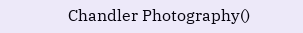Chandler Photography()